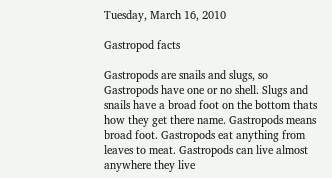Tuesday, March 16, 2010

Gastropod facts

Gastropods are snails and slugs, so Gastropods have one or no shell. Slugs and snails have a broad foot on the bottom thats how they get there name. Gastropods means broad foot. Gastropods eat anything from leaves to meat. Gastropods can live almost anywhere they live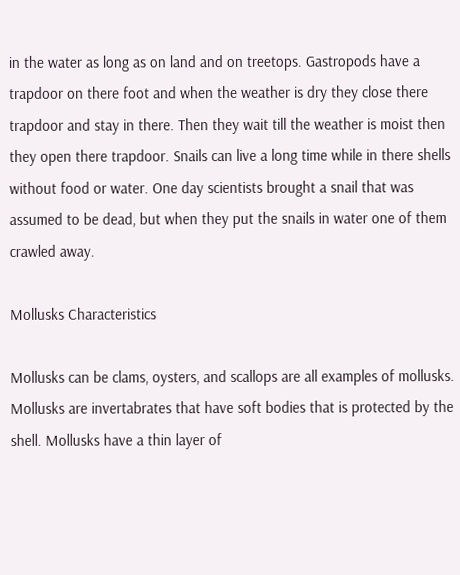in the water as long as on land and on treetops. Gastropods have a trapdoor on there foot and when the weather is dry they close there trapdoor and stay in there. Then they wait till the weather is moist then they open there trapdoor. Snails can live a long time while in there shells without food or water. One day scientists brought a snail that was assumed to be dead, but when they put the snails in water one of them crawled away.

Mollusks Characteristics

Mollusks can be clams, oysters, and scallops are all examples of mollusks. Mollusks are invertabrates that have soft bodies that is protected by the shell. Mollusks have a thin layer of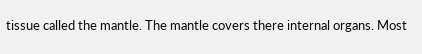tissue called the mantle. The mantle covers there internal organs. Most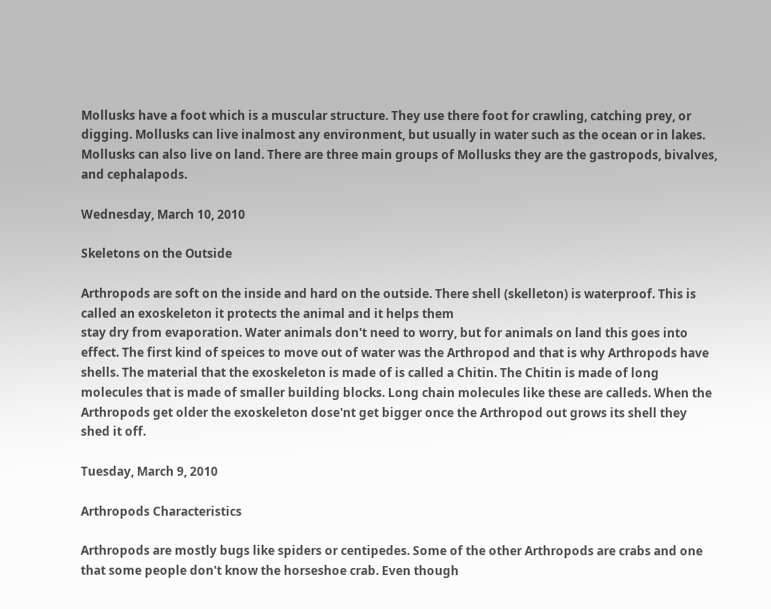Mollusks have a foot which is a muscular structure. They use there foot for crawling, catching prey, or digging. Mollusks can live inalmost any environment, but usually in water such as the ocean or in lakes. Mollusks can also live on land. There are three main groups of Mollusks they are the gastropods, bivalves, and cephalapods.

Wednesday, March 10, 2010

Skeletons on the Outside

Arthropods are soft on the inside and hard on the outside. There shell (skelleton) is waterproof. This is called an exoskeleton it protects the animal and it helps them
stay dry from evaporation. Water animals don't need to worry, but for animals on land this goes into effect. The first kind of speices to move out of water was the Arthropod and that is why Arthropods have shells. The material that the exoskeleton is made of is called a Chitin. The Chitin is made of long molecules that is made of smaller building blocks. Long chain molecules like these are calleds. When the Arthropods get older the exoskeleton dose'nt get bigger once the Arthropod out grows its shell they shed it off.

Tuesday, March 9, 2010

Arthropods Characteristics

Arthropods are mostly bugs like spiders or centipedes. Some of the other Arthropods are crabs and one that some people don't know the horseshoe crab. Even though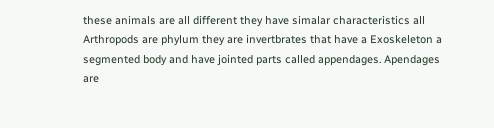these animals are all different they have simalar characteristics all Arthropods are phylum they are invertbrates that have a Exoskeleton a segmented body and have jointed parts called appendages. Apendages are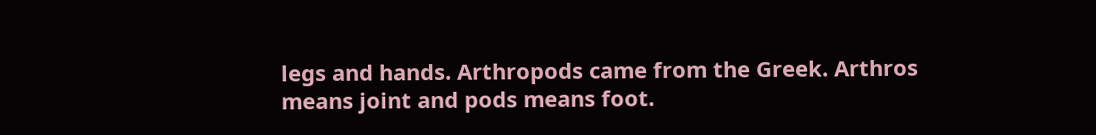legs and hands. Arthropods came from the Greek. Arthros means joint and pods means foot.